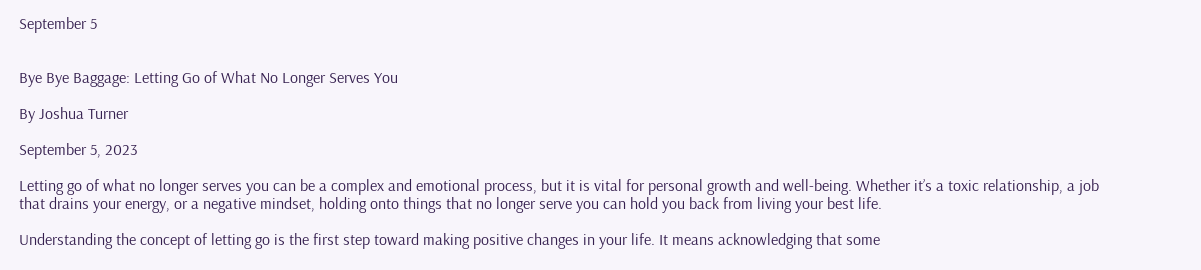September 5


Bye Bye Baggage: Letting Go of What No Longer Serves You

By Joshua Turner

September 5, 2023

Letting go of what no longer serves you can be a complex and emotional process, but it is vital for personal growth and well-being. Whether it’s a toxic relationship, a job that drains your energy, or a negative mindset, holding onto things that no longer serve you can hold you back from living your best life.

Understanding the concept of letting go is the first step toward making positive changes in your life. It means acknowledging that some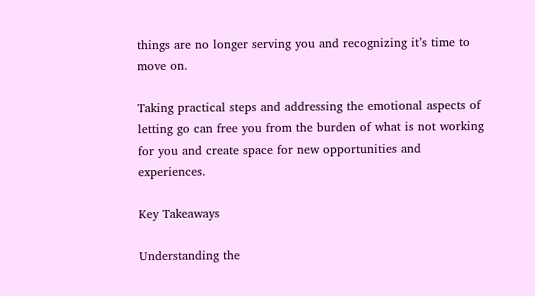things are no longer serving you and recognizing it’s time to move on.

Taking practical steps and addressing the emotional aspects of letting go can free you from the burden of what is not working for you and create space for new opportunities and experiences.

Key Takeaways

Understanding the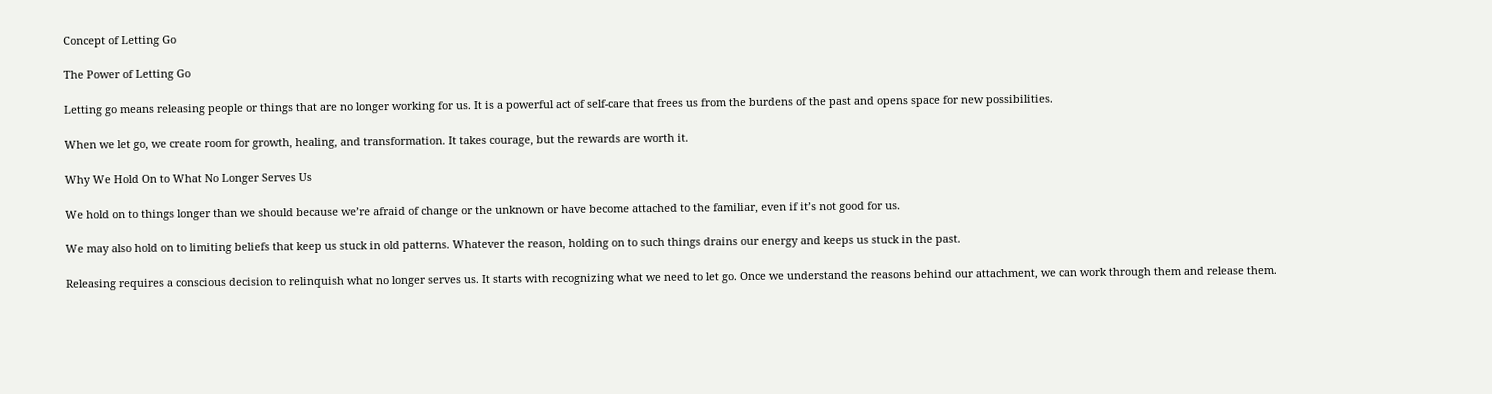Concept of Letting Go

The Power of Letting Go

Letting go means releasing people or things that are no longer working for us. It is a powerful act of self-care that frees us from the burdens of the past and opens space for new possibilities.

When we let go, we create room for growth, healing, and transformation. It takes courage, but the rewards are worth it.

Why We Hold On to What No Longer Serves Us

We hold on to things longer than we should because we’re afraid of change or the unknown or have become attached to the familiar, even if it’s not good for us.

We may also hold on to limiting beliefs that keep us stuck in old patterns. Whatever the reason, holding on to such things drains our energy and keeps us stuck in the past.

Releasing requires a conscious decision to relinquish what no longer serves us. It starts with recognizing what we need to let go. Once we understand the reasons behind our attachment, we can work through them and release them.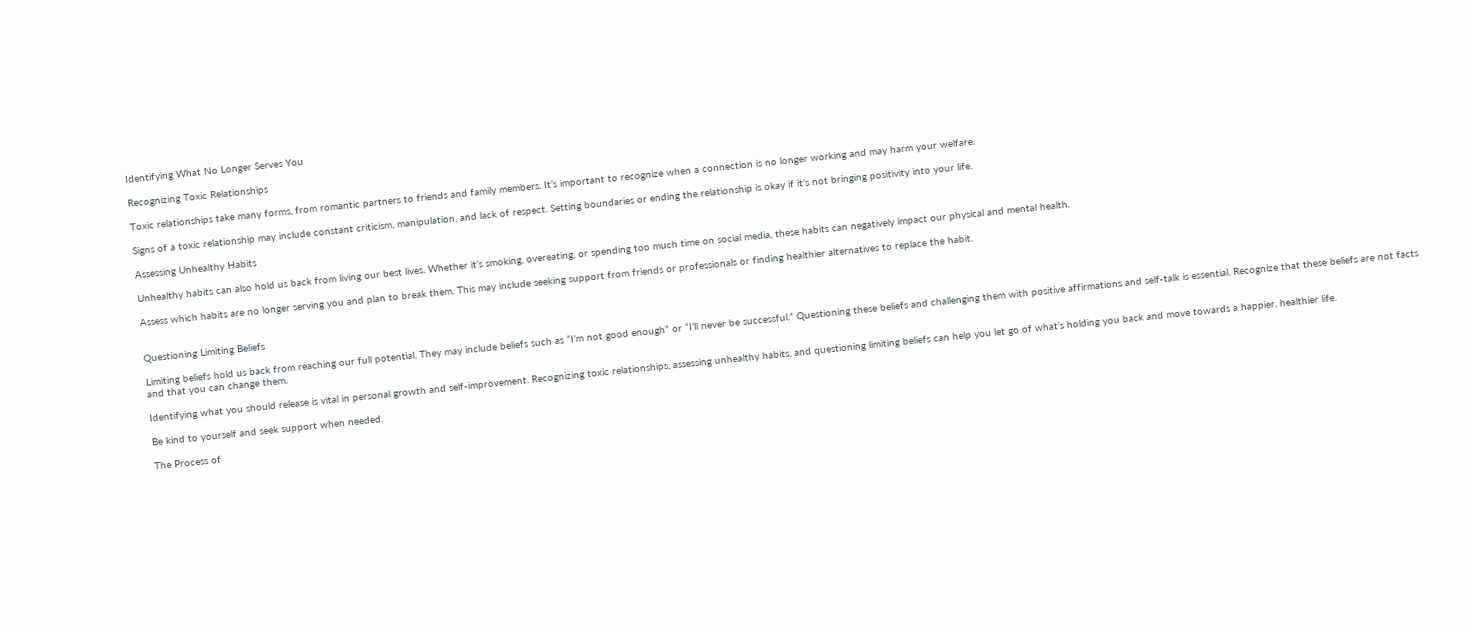Identifying What No Longer Serves You

Recognizing Toxic Relationships

Toxic relationships take many forms, from romantic partners to friends and family members. It’s important to recognize when a connection is no longer working and may harm your welfare.

Signs of a toxic relationship may include constant criticism, manipulation, and lack of respect. Setting boundaries or ending the relationship is okay if it’s not bringing positivity into your life.

Assessing Unhealthy Habits

Unhealthy habits can also hold us back from living our best lives. Whether it’s smoking, overeating, or spending too much time on social media, these habits can negatively impact our physical and mental health.

Assess which habits are no longer serving you and plan to break them. This may include seeking support from friends or professionals or finding healthier alternatives to replace the habit.


Questioning Limiting Beliefs

Limiting beliefs hold us back from reaching our full potential. They may include beliefs such as “I’m not good enough” or “I’ll never be successful.” Questioning these beliefs and challenging them with positive affirmations and self-talk is essential. Recognize that these beliefs are not facts and that you can change them.

Identifying what you should release is vital in personal growth and self-improvement. Recognizing toxic relationships, assessing unhealthy habits, and questioning limiting beliefs can help you let go of what’s holding you back and move towards a happier, healthier life.

Be kind to yourself and seek support when needed.

The Process of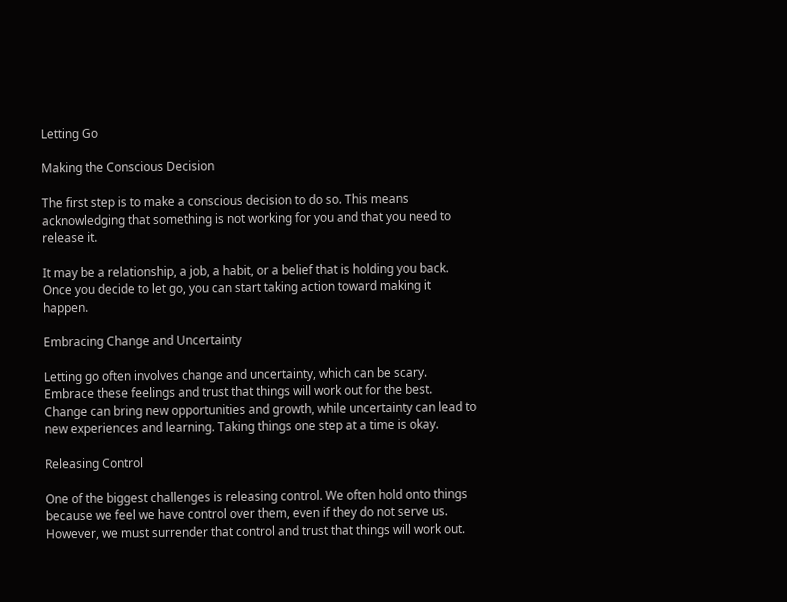Letting Go

Making the Conscious Decision

The first step is to make a conscious decision to do so. This means acknowledging that something is not working for you and that you need to release it.

It may be a relationship, a job, a habit, or a belief that is holding you back. Once you decide to let go, you can start taking action toward making it happen.

Embracing Change and Uncertainty

Letting go often involves change and uncertainty, which can be scary. Embrace these feelings and trust that things will work out for the best. Change can bring new opportunities and growth, while uncertainty can lead to new experiences and learning. Taking things one step at a time is okay.

Releasing Control

One of the biggest challenges is releasing control. We often hold onto things because we feel we have control over them, even if they do not serve us. However, we must surrender that control and trust that things will work out.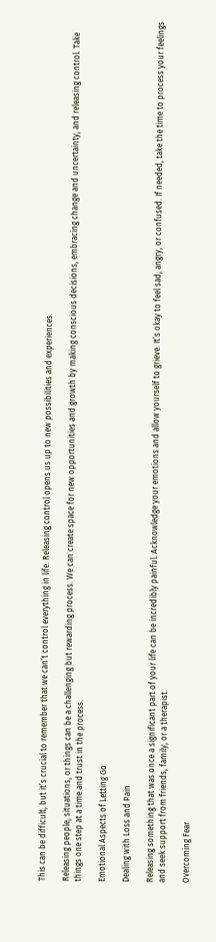This can be difficult, but it’s crucial to remember that we can’t control everything in life. Releasing control opens us up to new possibilities and experiences.

Releasing people, situations, or things can be a challenging but rewarding process. We can create space for new opportunities and growth by making conscious decisions, embracing change and uncertainty, and releasing control. Take things one step at a time and trust in the process.

Emotional Aspects of Letting Go

Dealing with Loss and Pain

Releasing something that was once a significant part of your life can be incredibly painful. Acknowledge your emotions and allow yourself to grieve. It’s okay to feel sad, angry, or confused. If needed, take the time to process your feelings and seek support from friends, family, or a therapist.

Overcoming Fear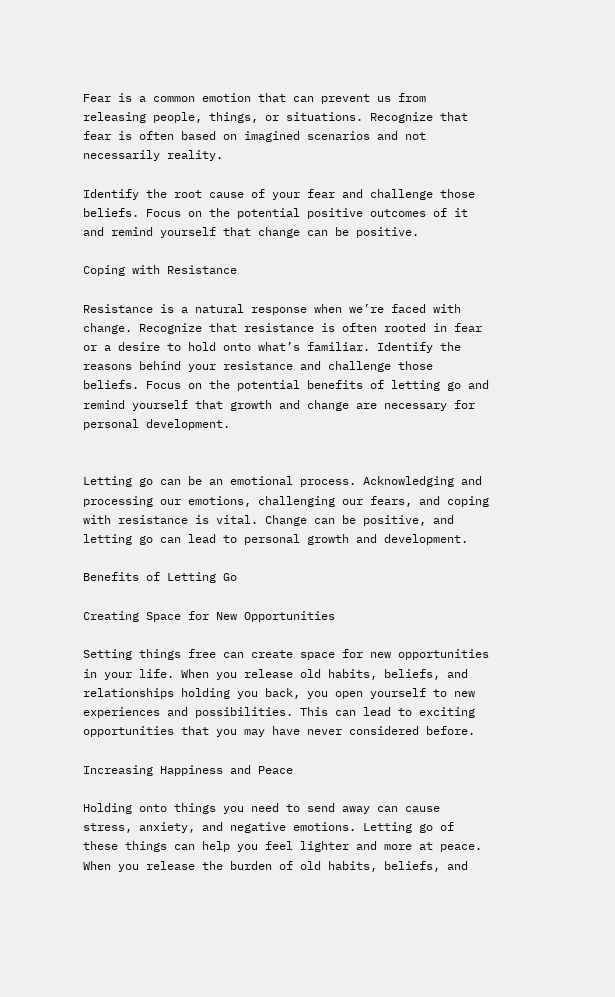Fear is a common emotion that can prevent us from releasing people, things, or situations. Recognize that fear is often based on imagined scenarios and not necessarily reality.

Identify the root cause of your fear and challenge those beliefs. Focus on the potential positive outcomes of it and remind yourself that change can be positive.

Coping with Resistance

Resistance is a natural response when we’re faced with change. Recognize that resistance is often rooted in fear or a desire to hold onto what’s familiar. Identify the reasons behind your resistance and challenge those beliefs. Focus on the potential benefits of letting go and remind yourself that growth and change are necessary for personal development.


Letting go can be an emotional process. Acknowledging and processing our emotions, challenging our fears, and coping with resistance is vital. Change can be positive, and letting go can lead to personal growth and development.

Benefits of Letting Go

Creating Space for New Opportunities

Setting things free can create space for new opportunities in your life. When you release old habits, beliefs, and relationships holding you back, you open yourself to new experiences and possibilities. This can lead to exciting opportunities that you may have never considered before.

Increasing Happiness and Peace

Holding onto things you need to send away can cause stress, anxiety, and negative emotions. Letting go of these things can help you feel lighter and more at peace. When you release the burden of old habits, beliefs, and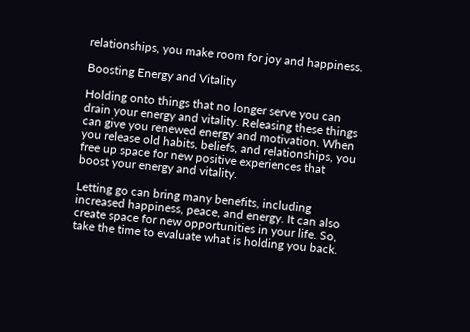relationships, you make room for joy and happiness.

Boosting Energy and Vitality

Holding onto things that no longer serve you can drain your energy and vitality. Releasing these things can give you renewed energy and motivation. When you release old habits, beliefs, and relationships, you free up space for new positive experiences that boost your energy and vitality.

Letting go can bring many benefits, including increased happiness, peace, and energy. It can also create space for new opportunities in your life. So, take the time to evaluate what is holding you back.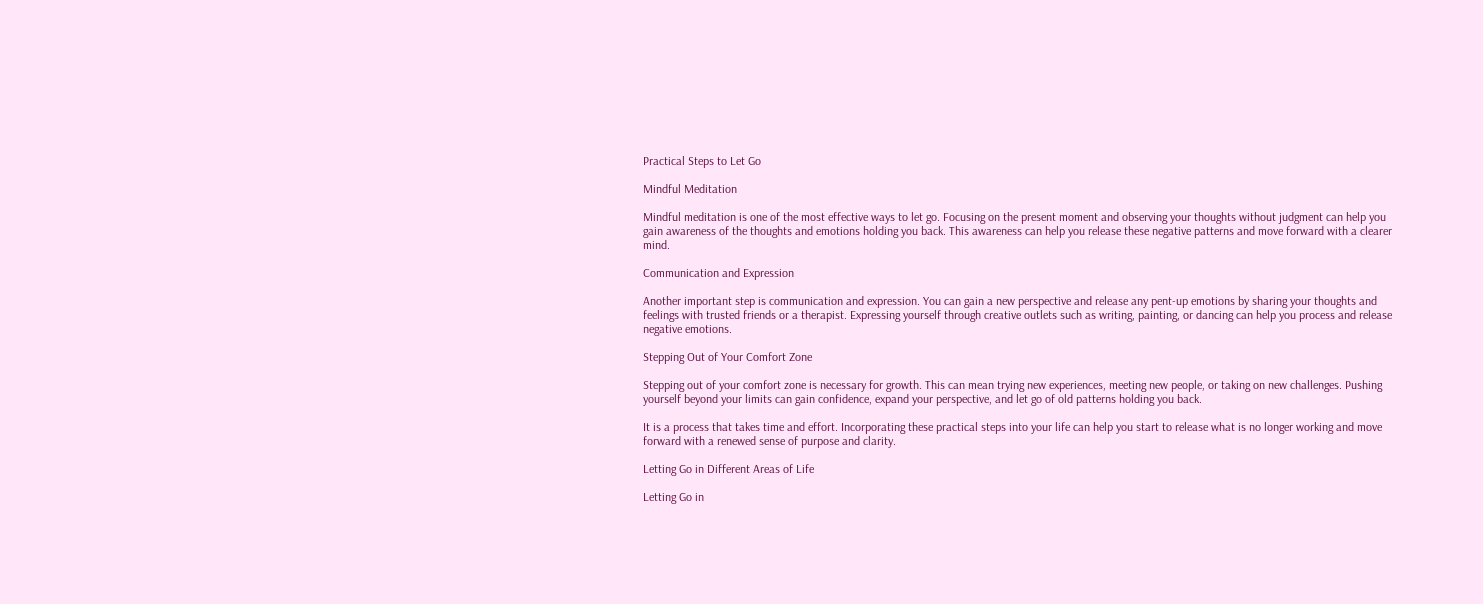Practical Steps to Let Go

Mindful Meditation

Mindful meditation is one of the most effective ways to let go. Focusing on the present moment and observing your thoughts without judgment can help you gain awareness of the thoughts and emotions holding you back. This awareness can help you release these negative patterns and move forward with a clearer mind.

Communication and Expression

Another important step is communication and expression. You can gain a new perspective and release any pent-up emotions by sharing your thoughts and feelings with trusted friends or a therapist. Expressing yourself through creative outlets such as writing, painting, or dancing can help you process and release negative emotions.

Stepping Out of Your Comfort Zone

Stepping out of your comfort zone is necessary for growth. This can mean trying new experiences, meeting new people, or taking on new challenges. Pushing yourself beyond your limits can gain confidence, expand your perspective, and let go of old patterns holding you back.

It is a process that takes time and effort. Incorporating these practical steps into your life can help you start to release what is no longer working and move forward with a renewed sense of purpose and clarity.

Letting Go in Different Areas of Life

Letting Go in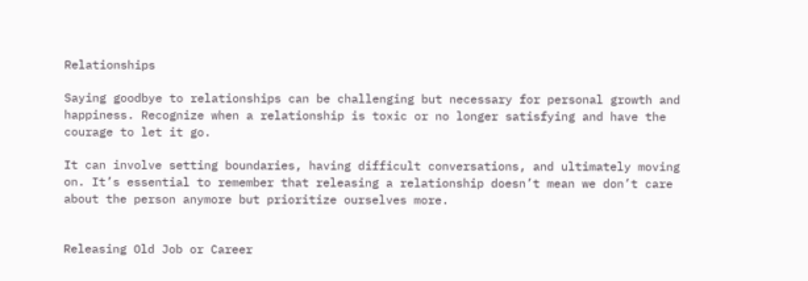Relationships

Saying goodbye to relationships can be challenging but necessary for personal growth and happiness. Recognize when a relationship is toxic or no longer satisfying and have the courage to let it go.

It can involve setting boundaries, having difficult conversations, and ultimately moving on. It’s essential to remember that releasing a relationship doesn’t mean we don’t care about the person anymore but prioritize ourselves more.


Releasing Old Job or Career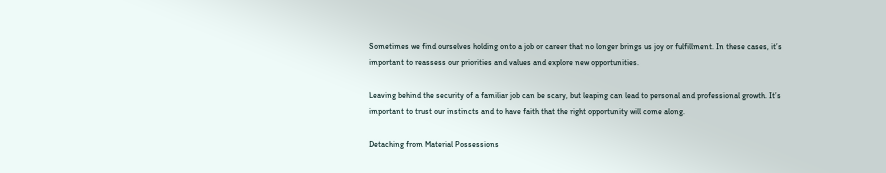Sometimes we find ourselves holding onto a job or career that no longer brings us joy or fulfillment. In these cases, it’s important to reassess our priorities and values and explore new opportunities.

Leaving behind the security of a familiar job can be scary, but leaping can lead to personal and professional growth. It’s important to trust our instincts and to have faith that the right opportunity will come along.

Detaching from Material Possessions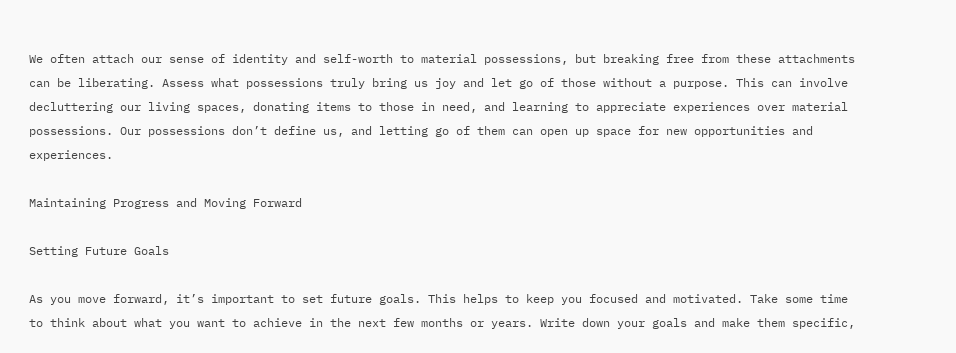We often attach our sense of identity and self-worth to material possessions, but breaking free from these attachments can be liberating. Assess what possessions truly bring us joy and let go of those without a purpose. This can involve decluttering our living spaces, donating items to those in need, and learning to appreciate experiences over material possessions. Our possessions don’t define us, and letting go of them can open up space for new opportunities and experiences.

Maintaining Progress and Moving Forward

Setting Future Goals

As you move forward, it’s important to set future goals. This helps to keep you focused and motivated. Take some time to think about what you want to achieve in the next few months or years. Write down your goals and make them specific,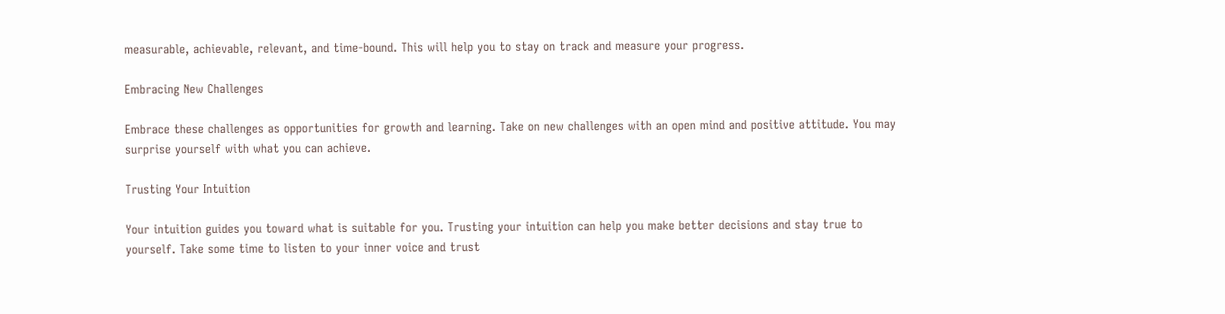measurable, achievable, relevant, and time-bound. This will help you to stay on track and measure your progress.

Embracing New Challenges

Embrace these challenges as opportunities for growth and learning. Take on new challenges with an open mind and positive attitude. You may surprise yourself with what you can achieve.

Trusting Your Intuition

Your intuition guides you toward what is suitable for you. Trusting your intuition can help you make better decisions and stay true to yourself. Take some time to listen to your inner voice and trust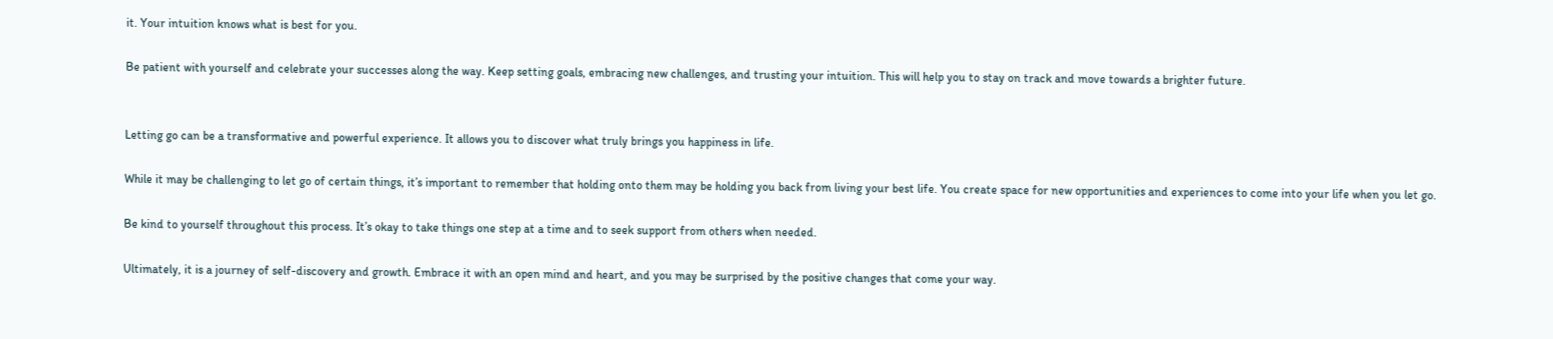it. Your intuition knows what is best for you.

Be patient with yourself and celebrate your successes along the way. Keep setting goals, embracing new challenges, and trusting your intuition. This will help you to stay on track and move towards a brighter future.


Letting go can be a transformative and powerful experience. It allows you to discover what truly brings you happiness in life.

While it may be challenging to let go of certain things, it’s important to remember that holding onto them may be holding you back from living your best life. You create space for new opportunities and experiences to come into your life when you let go.

Be kind to yourself throughout this process. It’s okay to take things one step at a time and to seek support from others when needed.

Ultimately, it is a journey of self-discovery and growth. Embrace it with an open mind and heart, and you may be surprised by the positive changes that come your way.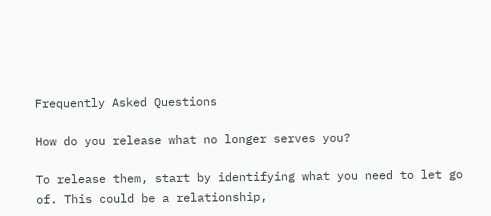Frequently Asked Questions

How do you release what no longer serves you?

To release them, start by identifying what you need to let go of. This could be a relationship,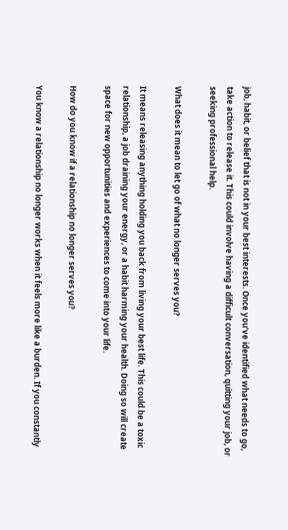job, habit, or belief that is not in your best interests. Once you’ve identified what needs to go, take action to release it. This could involve having a difficult conversation, quitting your job, or seeking professional help.

What does it mean to let go of what no longer serves you?

It means releasing anything holding you back from living your best life. This could be a toxic relationship, a job draining your energy, or a habit harming your health. Doing so will create space for new opportunities and experiences to come into your life.

How do you know if a relationship no longer serves you?

You know a relationship no longer works when it feels more like a burden. If you constantly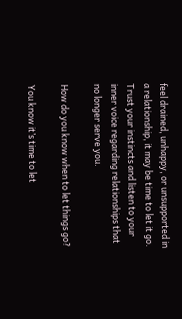feel drained, unhappy, or unsupported in a relationship, it may be time to let it go. Trust your instincts and listen to your inner voice regarding relationships that no longer serve you.

How do you know when to let things go?

You know it’s time to let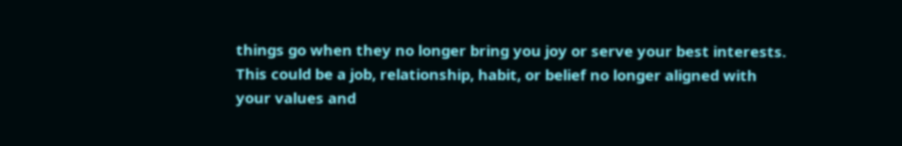things go when they no longer bring you joy or serve your best interests. This could be a job, relationship, habit, or belief no longer aligned with your values and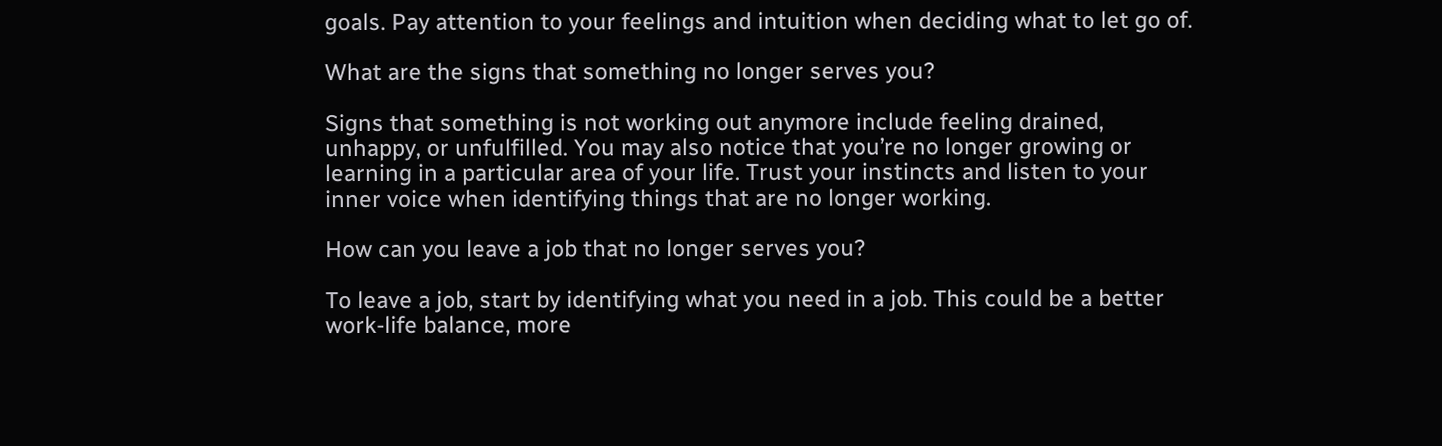goals. Pay attention to your feelings and intuition when deciding what to let go of.

What are the signs that something no longer serves you?

Signs that something is not working out anymore include feeling drained, unhappy, or unfulfilled. You may also notice that you’re no longer growing or learning in a particular area of your life. Trust your instincts and listen to your inner voice when identifying things that are no longer working.

How can you leave a job that no longer serves you?

To leave a job, start by identifying what you need in a job. This could be a better work-life balance, more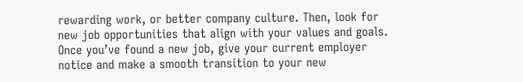rewarding work, or better company culture. Then, look for new job opportunities that align with your values and goals. Once you’ve found a new job, give your current employer notice and make a smooth transition to your new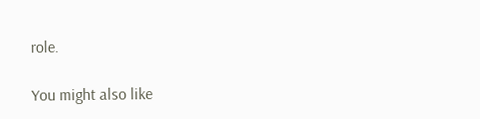role.

You might also like